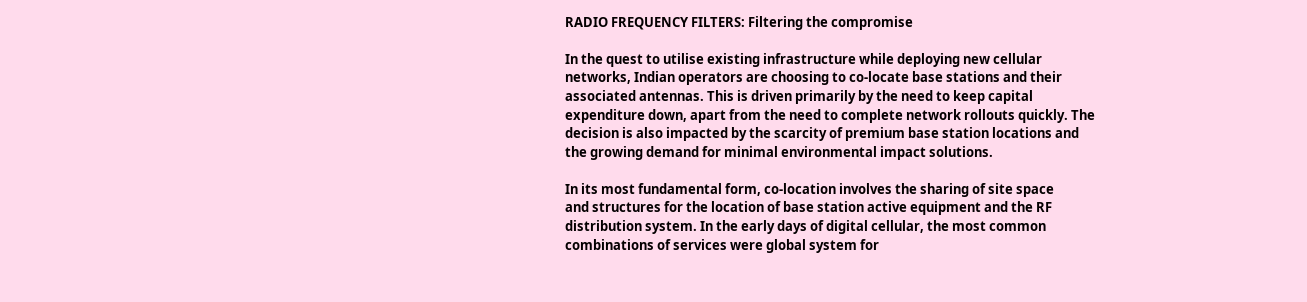RADIO FREQUENCY FILTERS: Filtering the compromise

In the quest to utilise existing infrastructure while deploying new cellular
networks, Indian operators are choosing to co-locate base stations and their
associated antennas. This is driven primarily by the need to keep capital
expenditure down, apart from the need to complete network rollouts quickly. The
decision is also impacted by the scarcity of premium base station locations and
the growing demand for minimal environmental impact solutions.

In its most fundamental form, co-location involves the sharing of site space
and structures for the location of base station active equipment and the RF
distribution system. In the early days of digital cellular, the most common
combinations of services were global system for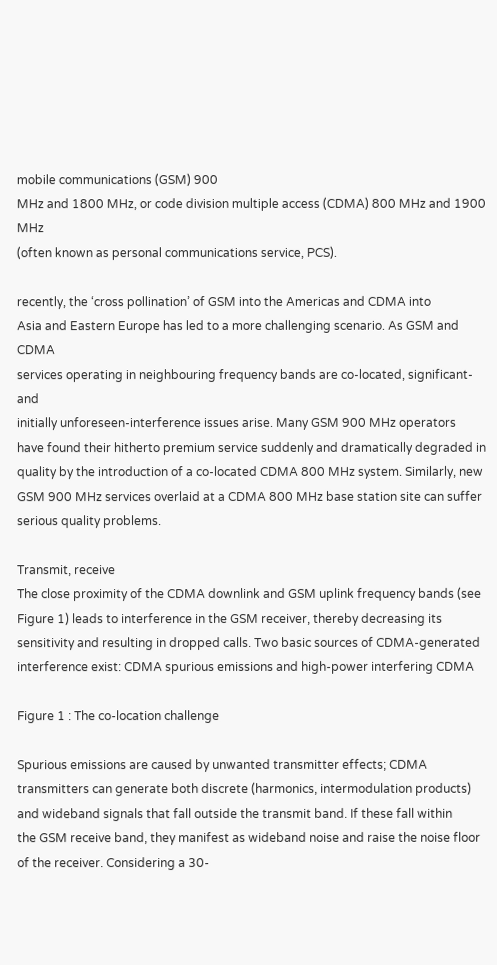mobile communications (GSM) 900
MHz and 1800 MHz, or code division multiple access (CDMA) 800 MHz and 1900 MHz
(often known as personal communications service, PCS).

recently, the ‘cross pollination’ of GSM into the Americas and CDMA into
Asia and Eastern Europe has led to a more challenging scenario. As GSM and CDMA
services operating in neighbouring frequency bands are co-located, significant-and
initially unforeseen-interference issues arise. Many GSM 900 MHz operators
have found their hitherto premium service suddenly and dramatically degraded in
quality by the introduction of a co-located CDMA 800 MHz system. Similarly, new
GSM 900 MHz services overlaid at a CDMA 800 MHz base station site can suffer
serious quality problems.

Transmit, receive
The close proximity of the CDMA downlink and GSM uplink frequency bands (see
Figure 1) leads to interference in the GSM receiver, thereby decreasing its
sensitivity and resulting in dropped calls. Two basic sources of CDMA-generated
interference exist: CDMA spurious emissions and high-power interfering CDMA

Figure 1 : The co-location challenge

Spurious emissions are caused by unwanted transmitter effects; CDMA
transmitters can generate both discrete (harmonics, intermodulation products)
and wideband signals that fall outside the transmit band. If these fall within
the GSM receive band, they manifest as wideband noise and raise the noise floor
of the receiver. Considering a 30-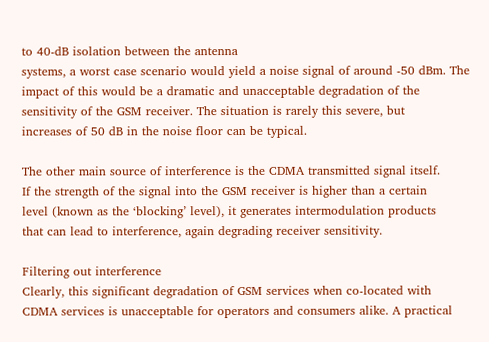to 40-dB isolation between the antenna
systems, a worst case scenario would yield a noise signal of around -50 dBm. The
impact of this would be a dramatic and unacceptable degradation of the
sensitivity of the GSM receiver. The situation is rarely this severe, but
increases of 50 dB in the noise floor can be typical.

The other main source of interference is the CDMA transmitted signal itself.
If the strength of the signal into the GSM receiver is higher than a certain
level (known as the ‘blocking’ level), it generates intermodulation products
that can lead to interference, again degrading receiver sensitivity.

Filtering out interference
Clearly, this significant degradation of GSM services when co-located with
CDMA services is unacceptable for operators and consumers alike. A practical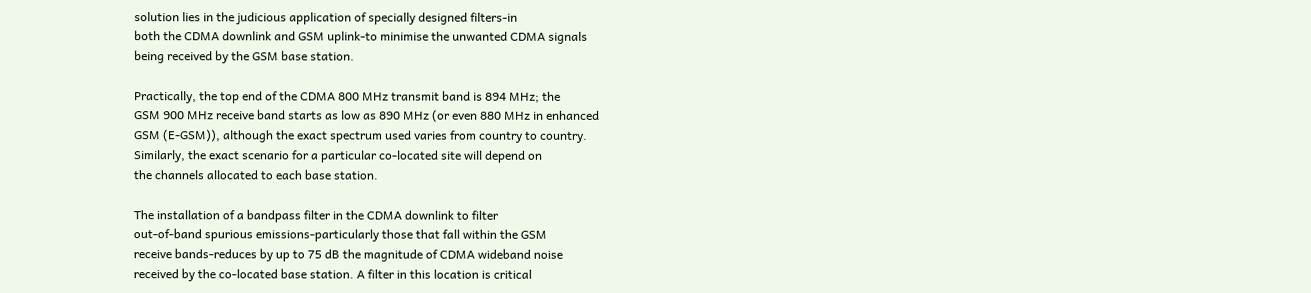solution lies in the judicious application of specially designed filters-in
both the CDMA downlink and GSM uplink-to minimise the unwanted CDMA signals
being received by the GSM base station.

Practically, the top end of the CDMA 800 MHz transmit band is 894 MHz; the
GSM 900 MHz receive band starts as low as 890 MHz (or even 880 MHz in enhanced
GSM (E-GSM)), although the exact spectrum used varies from country to country.
Similarly, the exact scenario for a particular co-located site will depend on
the channels allocated to each base station.

The installation of a bandpass filter in the CDMA downlink to filter
out-of-band spurious emissions-particularly those that fall within the GSM
receive bands-reduces by up to 75 dB the magnitude of CDMA wideband noise
received by the co-located base station. A filter in this location is critical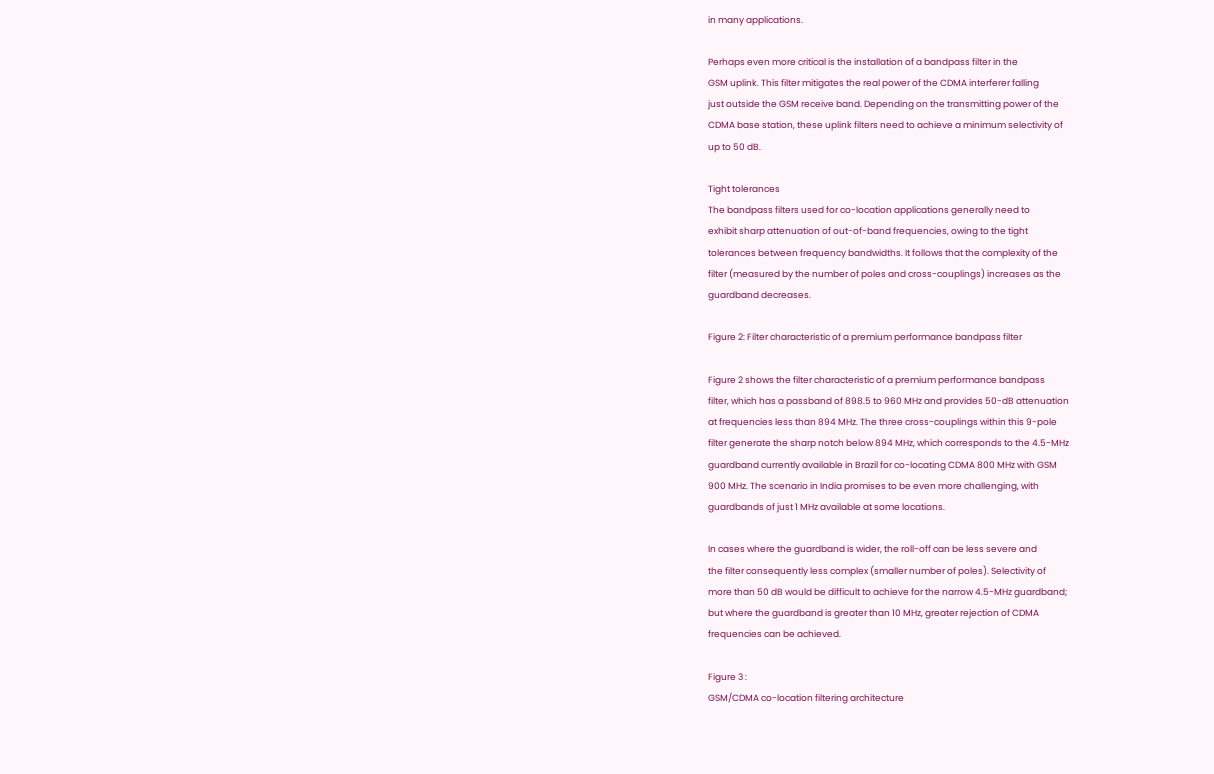in many applications.

Perhaps even more critical is the installation of a bandpass filter in the
GSM uplink. This filter mitigates the real power of the CDMA interferer falling
just outside the GSM receive band. Depending on the transmitting power of the
CDMA base station, these uplink filters need to achieve a minimum selectivity of
up to 50 dB.

Tight tolerances
The bandpass filters used for co-location applications generally need to
exhibit sharp attenuation of out-of-band frequencies, owing to the tight
tolerances between frequency bandwidths. It follows that the complexity of the
filter (measured by the number of poles and cross-couplings) increases as the
guardband decreases.

Figure 2: Filter characteristic of a premium performance bandpass filter

Figure 2 shows the filter characteristic of a premium performance bandpass
filter, which has a passband of 898.5 to 960 MHz and provides 50-dB attenuation
at frequencies less than 894 MHz. The three cross-couplings within this 9-pole
filter generate the sharp notch below 894 MHz, which corresponds to the 4.5-MHz
guardband currently available in Brazil for co-locating CDMA 800 MHz with GSM
900 MHz. The scenario in India promises to be even more challenging, with
guardbands of just 1 MHz available at some locations.

In cases where the guardband is wider, the roll-off can be less severe and
the filter consequently less complex (smaller number of poles). Selectivity of
more than 50 dB would be difficult to achieve for the narrow 4.5-MHz guardband;
but where the guardband is greater than 10 MHz, greater rejection of CDMA
frequencies can be achieved.

Figure 3 :
GSM/CDMA co-location filtering architecture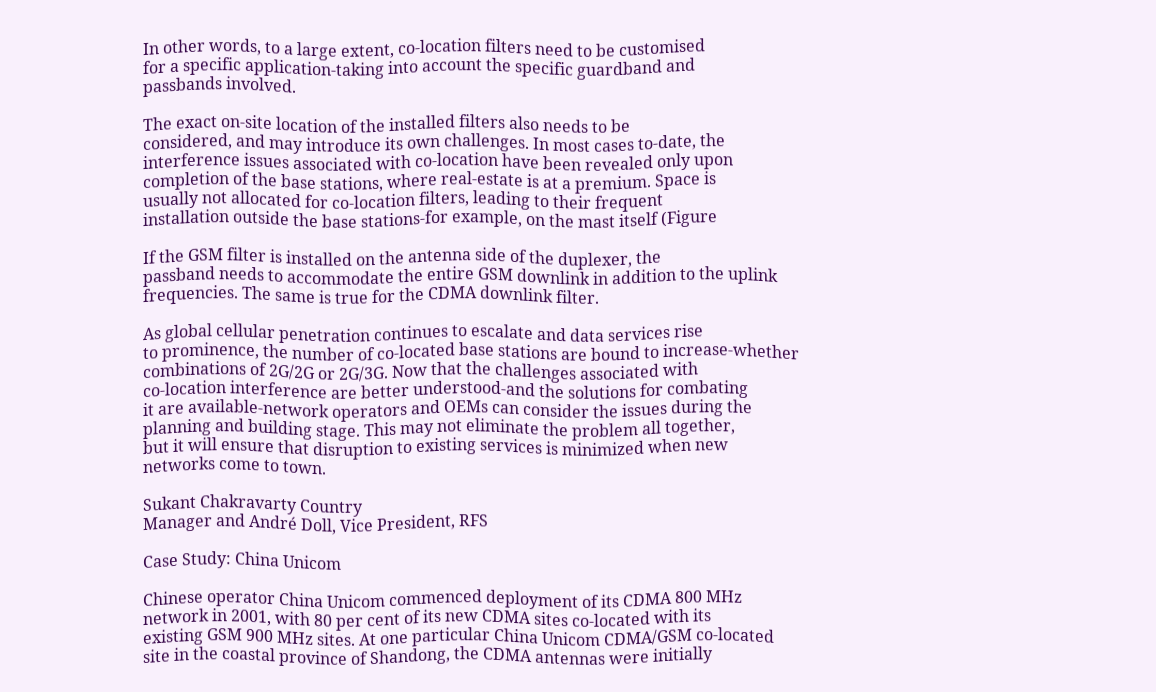In other words, to a large extent, co-location filters need to be customised
for a specific application-taking into account the specific guardband and
passbands involved.

The exact on-site location of the installed filters also needs to be
considered, and may introduce its own challenges. In most cases to-date, the
interference issues associated with co-location have been revealed only upon
completion of the base stations, where real-estate is at a premium. Space is
usually not allocated for co-location filters, leading to their frequent
installation outside the base stations-for example, on the mast itself (Figure

If the GSM filter is installed on the antenna side of the duplexer, the
passband needs to accommodate the entire GSM downlink in addition to the uplink
frequencies. The same is true for the CDMA downlink filter.

As global cellular penetration continues to escalate and data services rise
to prominence, the number of co-located base stations are bound to increase-whether
combinations of 2G/2G or 2G/3G. Now that the challenges associated with
co-location interference are better understood-and the solutions for combating
it are available-network operators and OEMs can consider the issues during the
planning and building stage. This may not eliminate the problem all together,
but it will ensure that disruption to existing services is minimized when new
networks come to town.

Sukant Chakravarty Country
Manager and André Doll, Vice President, RFS

Case Study: China Unicom

Chinese operator China Unicom commenced deployment of its CDMA 800 MHz
network in 2001, with 80 per cent of its new CDMA sites co-located with its
existing GSM 900 MHz sites. At one particular China Unicom CDMA/GSM co-located
site in the coastal province of Shandong, the CDMA antennas were initially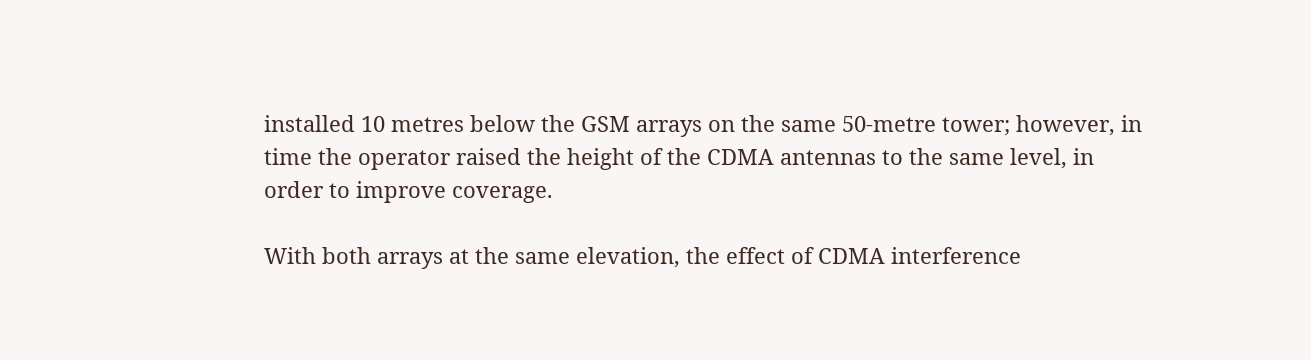installed 10 metres below the GSM arrays on the same 50-metre tower; however, in
time the operator raised the height of the CDMA antennas to the same level, in
order to improve coverage.

With both arrays at the same elevation, the effect of CDMA interference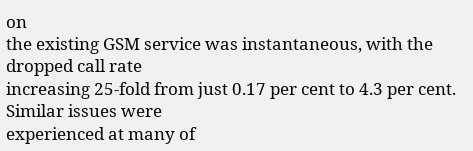on
the existing GSM service was instantaneous, with the dropped call rate
increasing 25-fold from just 0.17 per cent to 4.3 per cent. Similar issues were
experienced at many of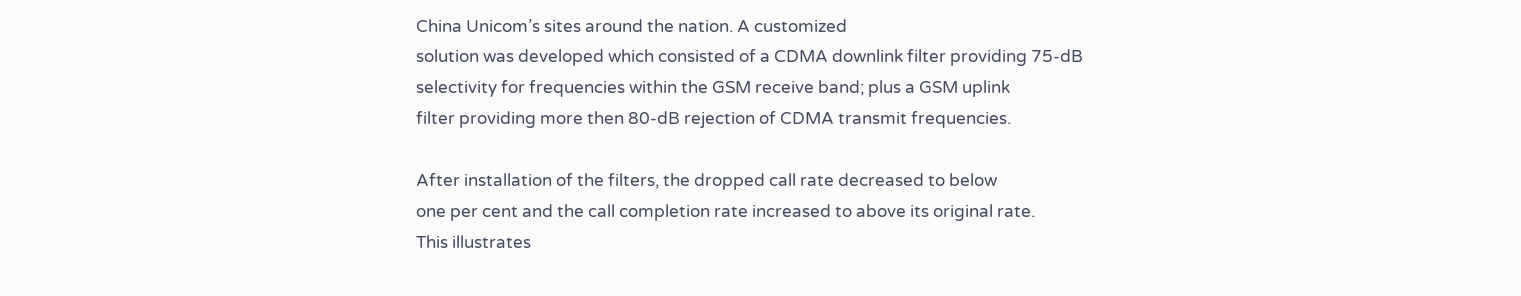China Unicom’s sites around the nation. A customized
solution was developed which consisted of a CDMA downlink filter providing 75-dB
selectivity for frequencies within the GSM receive band; plus a GSM uplink
filter providing more then 80-dB rejection of CDMA transmit frequencies.

After installation of the filters, the dropped call rate decreased to below
one per cent and the call completion rate increased to above its original rate.
This illustrates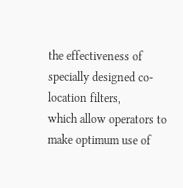the effectiveness of specially designed co-location filters,
which allow operators to make optimum use of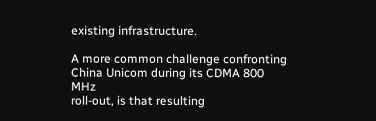existing infrastructure.

A more common challenge confronting China Unicom during its CDMA 800 MHz
roll-out, is that resulting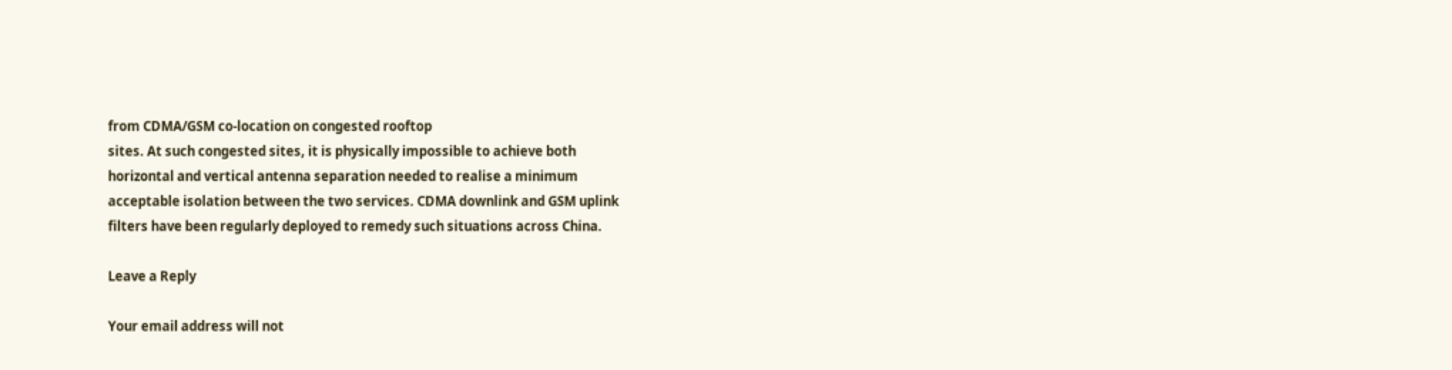from CDMA/GSM co-location on congested rooftop
sites. At such congested sites, it is physically impossible to achieve both
horizontal and vertical antenna separation needed to realise a minimum
acceptable isolation between the two services. CDMA downlink and GSM uplink
filters have been regularly deployed to remedy such situations across China.

Leave a Reply

Your email address will not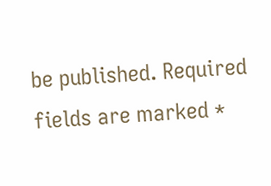be published. Required fields are marked *